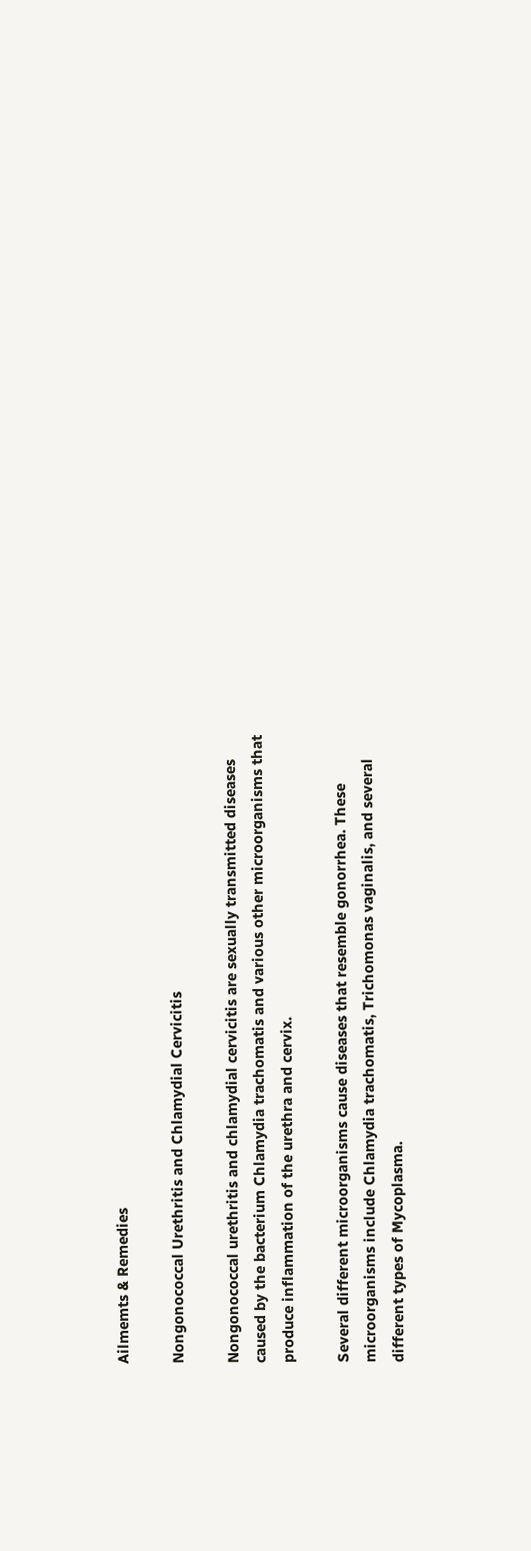Ailmemts & Remedies

Nongonococcal Urethritis and Chlamydial Cervicitis

Nongonococcal urethritis and chlamydial cervicitis are sexually transmitted diseases caused by the bacterium Chlamydia trachomatis and various other microorganisms that produce inflammation of the urethra and cervix.

Several different microorganisms cause diseases that resemble gonorrhea. These microorganisms include Chlamydia trachomatis, Trichomonas vaginalis, and several different types of Mycoplasma.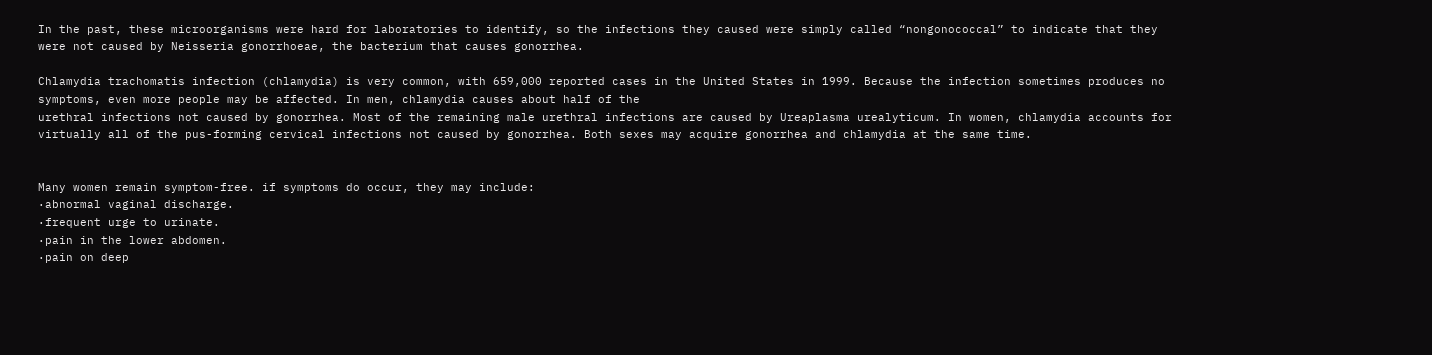In the past, these microorganisms were hard for laboratories to identify, so the infections they caused were simply called “nongonococcal” to indicate that they were not caused by Neisseria gonorrhoeae, the bacterium that causes gonorrhea.

Chlamydia trachomatis infection (chlamydia) is very common, with 659,000 reported cases in the United States in 1999. Because the infection sometimes produces no symptoms, even more people may be affected. In men, chlamydia causes about half of the
urethral infections not caused by gonorrhea. Most of the remaining male urethral infections are caused by Ureaplasma urealyticum. In women, chlamydia accounts for virtually all of the pus-forming cervical infections not caused by gonorrhea. Both sexes may acquire gonorrhea and chlamydia at the same time.


Many women remain symptom-free. if symptoms do occur, they may include:
·abnormal vaginal discharge.
·frequent urge to urinate.
·pain in the lower abdomen.
·pain on deep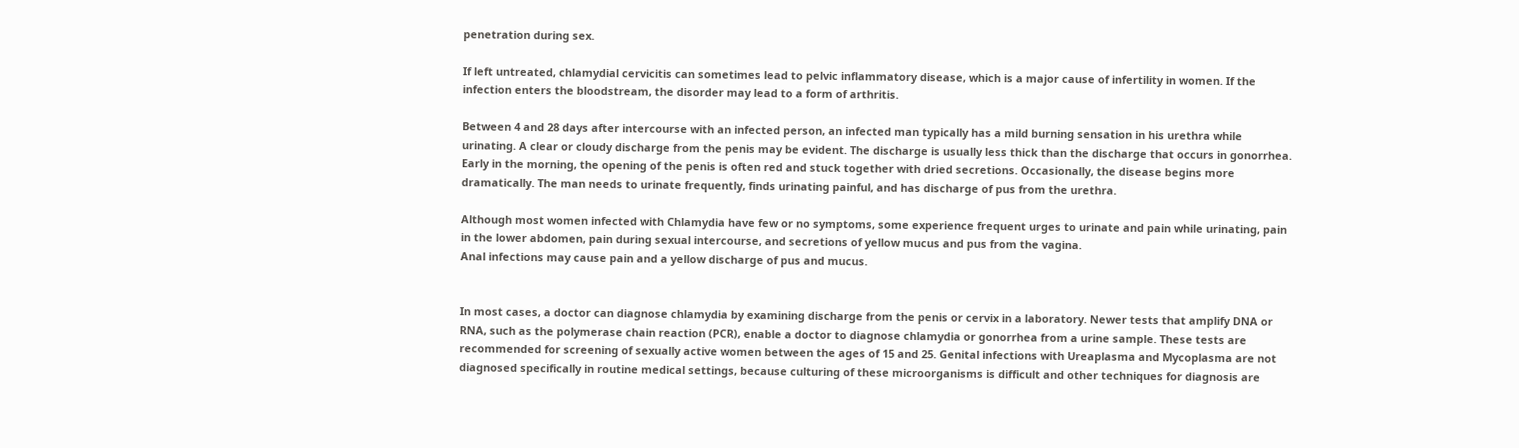penetration during sex.

If left untreated, chlamydial cervicitis can sometimes lead to pelvic inflammatory disease, which is a major cause of infertility in women. If the infection enters the bloodstream, the disorder may lead to a form of arthritis.

Between 4 and 28 days after intercourse with an infected person, an infected man typically has a mild burning sensation in his urethra while urinating. A clear or cloudy discharge from the penis may be evident. The discharge is usually less thick than the discharge that occurs in gonorrhea. Early in the morning, the opening of the penis is often red and stuck together with dried secretions. Occasionally, the disease begins more dramatically. The man needs to urinate frequently, finds urinating painful, and has discharge of pus from the urethra.

Although most women infected with Chlamydia have few or no symptoms, some experience frequent urges to urinate and pain while urinating, pain in the lower abdomen, pain during sexual intercourse, and secretions of yellow mucus and pus from the vagina.
Anal infections may cause pain and a yellow discharge of pus and mucus.


In most cases, a doctor can diagnose chlamydia by examining discharge from the penis or cervix in a laboratory. Newer tests that amplify DNA or RNA, such as the polymerase chain reaction (PCR), enable a doctor to diagnose chlamydia or gonorrhea from a urine sample. These tests are recommended for screening of sexually active women between the ages of 15 and 25. Genital infections with Ureaplasma and Mycoplasma are not diagnosed specifically in routine medical settings, because culturing of these microorganisms is difficult and other techniques for diagnosis are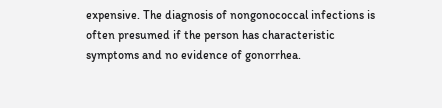expensive. The diagnosis of nongonococcal infections is often presumed if the person has characteristic symptoms and no evidence of gonorrhea.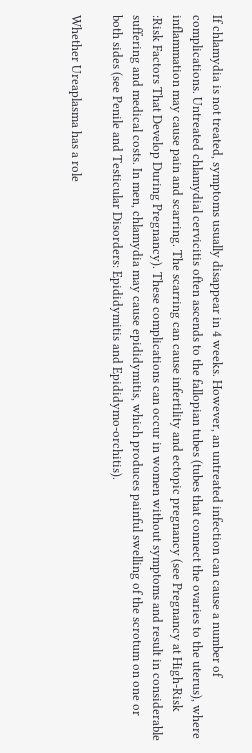If chlamydia is not treated, symptoms usually disappear in 4 weeks. However, an untreated infection can cause a number of complications. Untreated chlamydial cervicitis often ascends to the fallopian tubes (tubes that connect the ovaries to the uterus), where inflammation may cause pain and scarring. The scarring can cause infertility and ectopic pregnancy (see Pregnancy at High-Risk :Risk Factors That Develop During Pregnancy). These complications can occur in women without symptoms and result in considerable suffering and medical costs. In men, chlamydia may cause epididymitis, which produces painful swelling of the scrotum on one or both sides (see Penile and Testicular Disorders: Epididymitis and Epididymo-orchitis).

Whether Ureaplasma has a role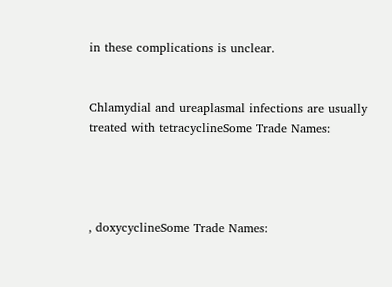in these complications is unclear.


Chlamydial and ureaplasmal infections are usually treated with tetracyclineSome Trade Names:




, doxycyclineSome Trade Names: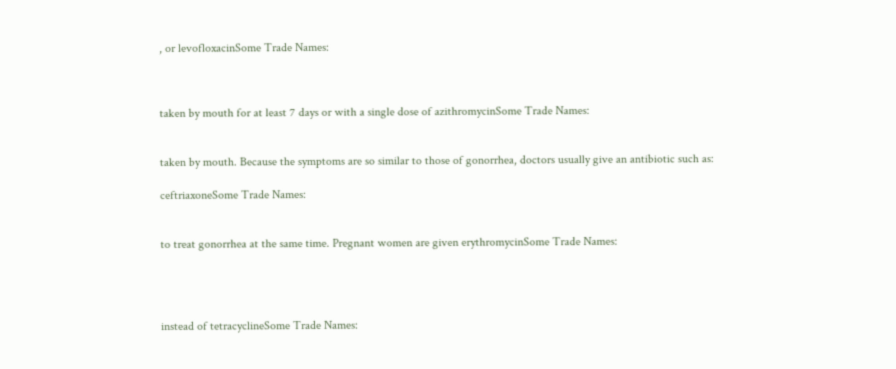, or levofloxacinSome Trade Names:



taken by mouth for at least 7 days or with a single dose of azithromycinSome Trade Names:


taken by mouth. Because the symptoms are so similar to those of gonorrhea, doctors usually give an antibiotic such as:

ceftriaxoneSome Trade Names:


to treat gonorrhea at the same time. Pregnant women are given erythromycinSome Trade Names:




instead of tetracyclineSome Trade Names: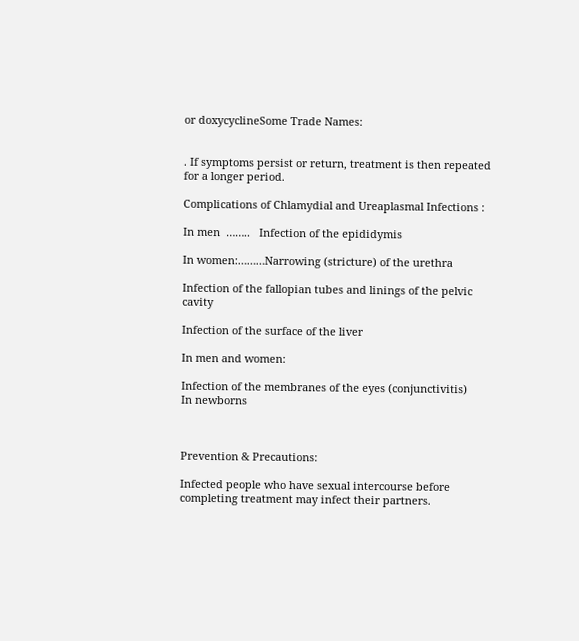or doxycyclineSome Trade Names:


. If symptoms persist or return, treatment is then repeated for a longer period.

Complications of Chlamydial and Ureaplasmal Infections :

In men  ……..   Infection of the epididymis

In women:………Narrowing (stricture) of the urethra

Infection of the fallopian tubes and linings of the pelvic cavity

Infection of the surface of the liver

In men and women:

Infection of the membranes of the eyes (conjunctivitis)
In newborns



Prevention & Precautions:

Infected people who have sexual intercourse before completing treatment may infect their partners.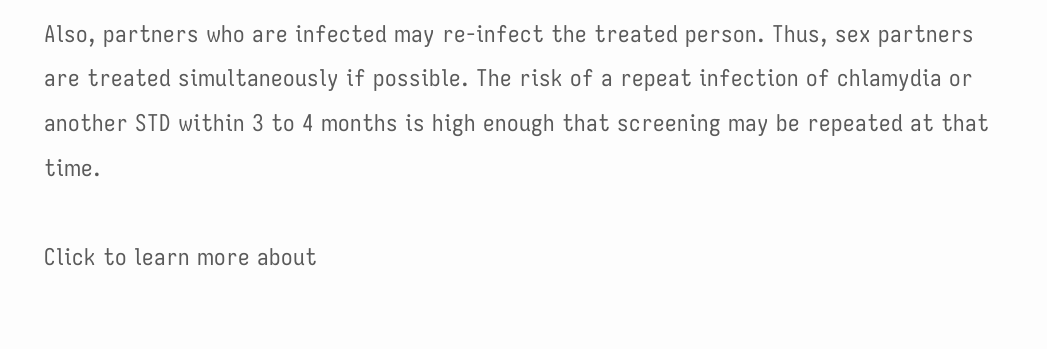Also, partners who are infected may re-infect the treated person. Thus, sex partners are treated simultaneously if possible. The risk of a repeat infection of chlamydia or another STD within 3 to 4 months is high enough that screening may be repeated at that time.

Click to learn more about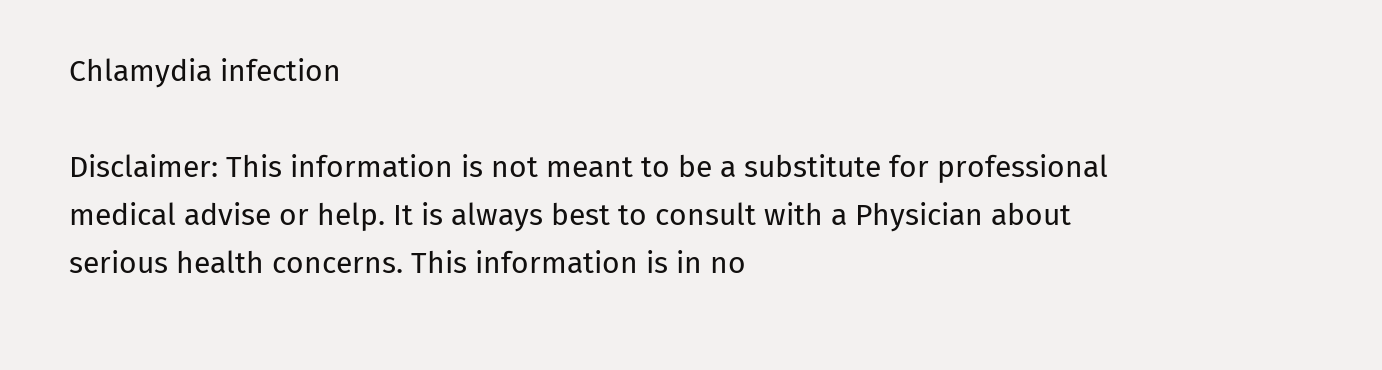Chlamydia infection

Disclaimer: This information is not meant to be a substitute for professional medical advise or help. It is always best to consult with a Physician about serious health concerns. This information is in no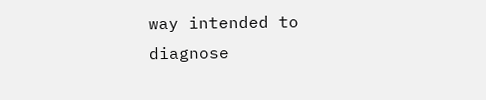way intended to diagnose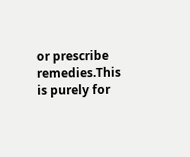or prescribe remedies.This is purely for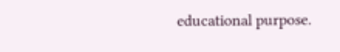educational purpose.